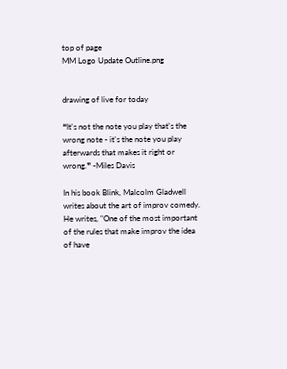top of page
MM Logo Update Outline.png


drawing of live for today

❝It's not the note you play that's the wrong note - it's the note you play afterwards that makes it right or wrong.❞ -Miles Davis

In his book Blink, Malcolm Gladwell writes about the art of improv comedy. He writes, "One of the most important of the rules that make improv the idea of have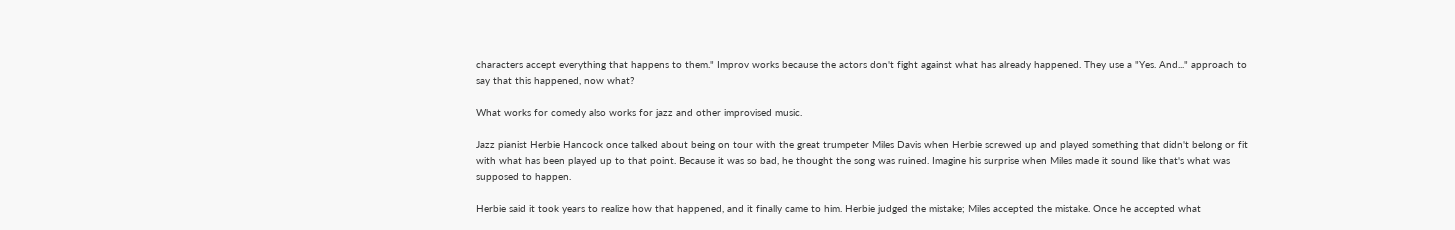characters accept everything that happens to them." Improv works because the actors don't fight against what has already happened. They use a "Yes. And..." approach to say that this happened, now what?

What works for comedy also works for jazz and other improvised music.

Jazz pianist Herbie Hancock once talked about being on tour with the great trumpeter Miles Davis when Herbie screwed up and played something that didn't belong or fit with what has been played up to that point. Because it was so bad, he thought the song was ruined. Imagine his surprise when Miles made it sound like that's what was supposed to happen.

Herbie said it took years to realize how that happened, and it finally came to him. Herbie judged the mistake; Miles accepted the mistake. Once he accepted what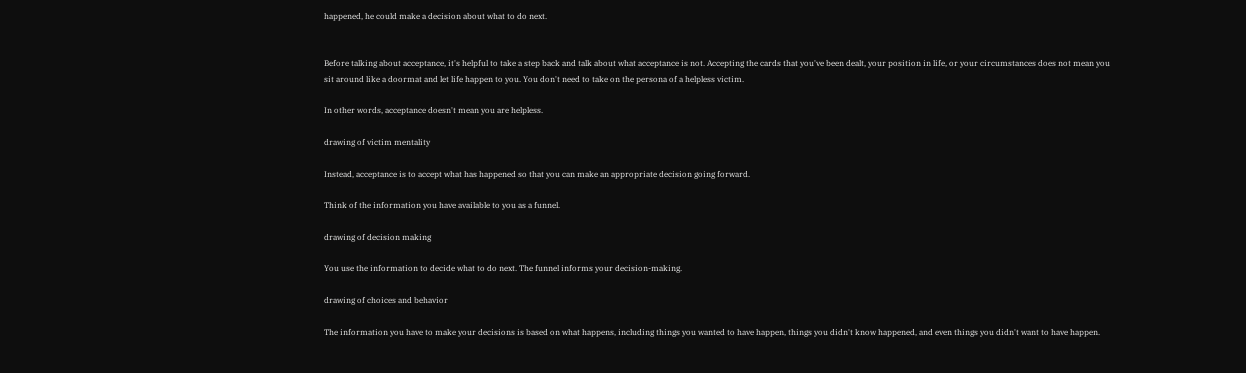happened, he could make a decision about what to do next.


Before talking about acceptance, it's helpful to take a step back and talk about what acceptance is not. Accepting the cards that you've been dealt, your position in life, or your circumstances does not mean you sit around like a doormat and let life happen to you. You don't need to take on the persona of a helpless victim.

In other words, acceptance doesn't mean you are helpless.

drawing of victim mentality

Instead, acceptance is to accept what has happened so that you can make an appropriate decision going forward.

Think of the information you have available to you as a funnel.

drawing of decision making

You use the information to decide what to do next. The funnel informs your decision-making.

drawing of choices and behavior

The information you have to make your decisions is based on what happens, including things you wanted to have happen, things you didn't know happened, and even things you didn't want to have happen.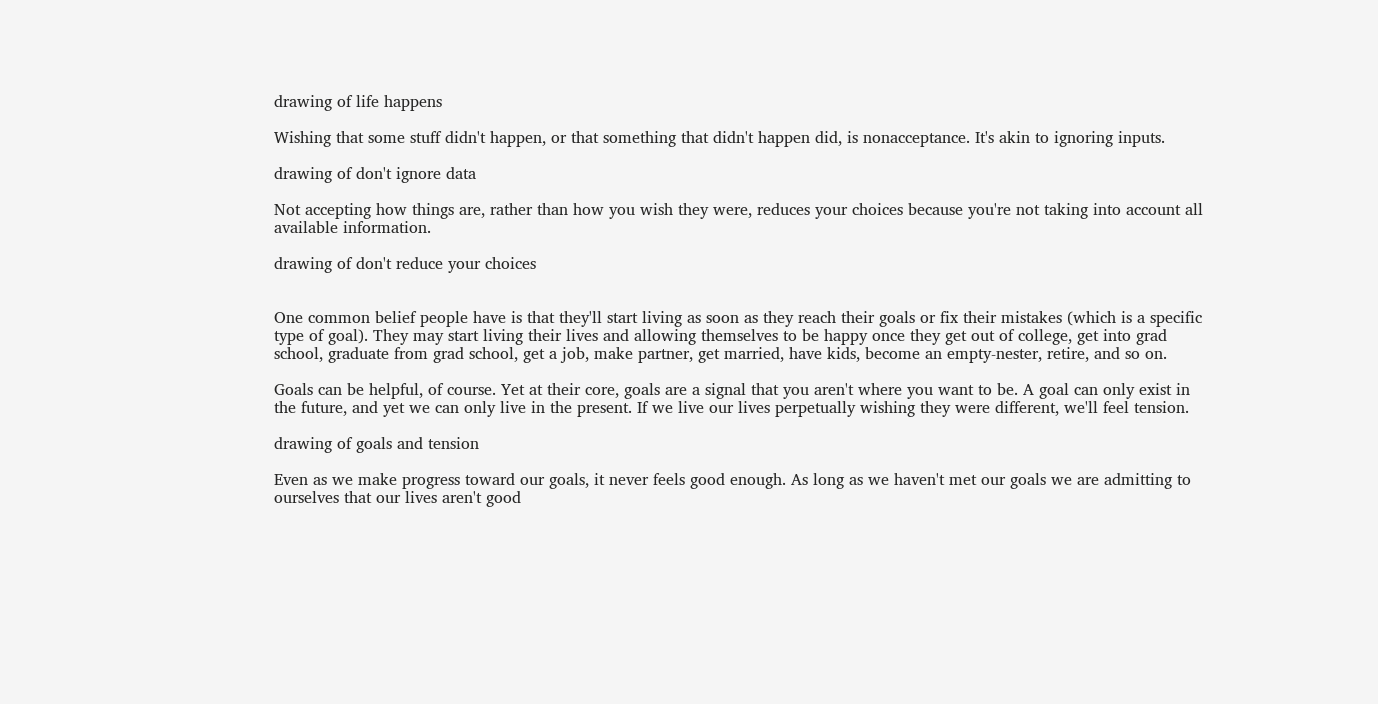drawing of life happens

Wishing that some stuff didn't happen, or that something that didn't happen did, is nonacceptance. It's akin to ignoring inputs.

drawing of don't ignore data

Not accepting how things are, rather than how you wish they were, reduces your choices because you're not taking into account all available information.

drawing of don't reduce your choices


One common belief people have is that they'll start living as soon as they reach their goals or fix their mistakes (which is a specific type of goal). They may start living their lives and allowing themselves to be happy once they get out of college, get into grad school, graduate from grad school, get a job, make partner, get married, have kids, become an empty-nester, retire, and so on.

Goals can be helpful, of course. Yet at their core, goals are a signal that you aren't where you want to be. A goal can only exist in the future, and yet we can only live in the present. If we live our lives perpetually wishing they were different, we'll feel tension.

drawing of goals and tension

Even as we make progress toward our goals, it never feels good enough. As long as we haven't met our goals we are admitting to ourselves that our lives aren't good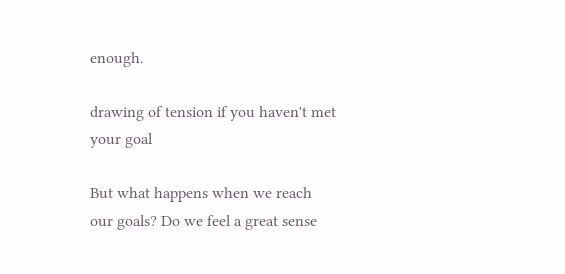enough.

drawing of tension if you haven't met your goal

But what happens when we reach our goals? Do we feel a great sense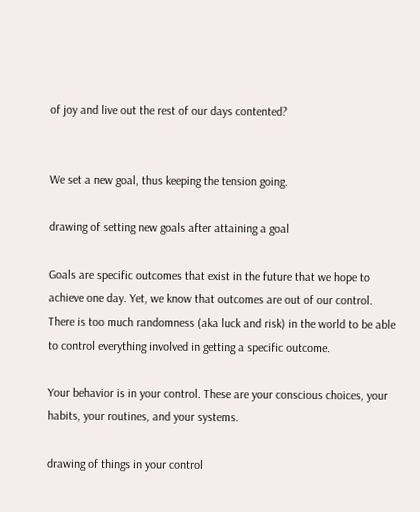of joy and live out the rest of our days contented?


We set a new goal, thus keeping the tension going.

drawing of setting new goals after attaining a goal

Goals are specific outcomes that exist in the future that we hope to achieve one day. Yet, we know that outcomes are out of our control. There is too much randomness (aka luck and risk) in the world to be able to control everything involved in getting a specific outcome.

Your behavior is in your control. These are your conscious choices, your habits, your routines, and your systems.

drawing of things in your control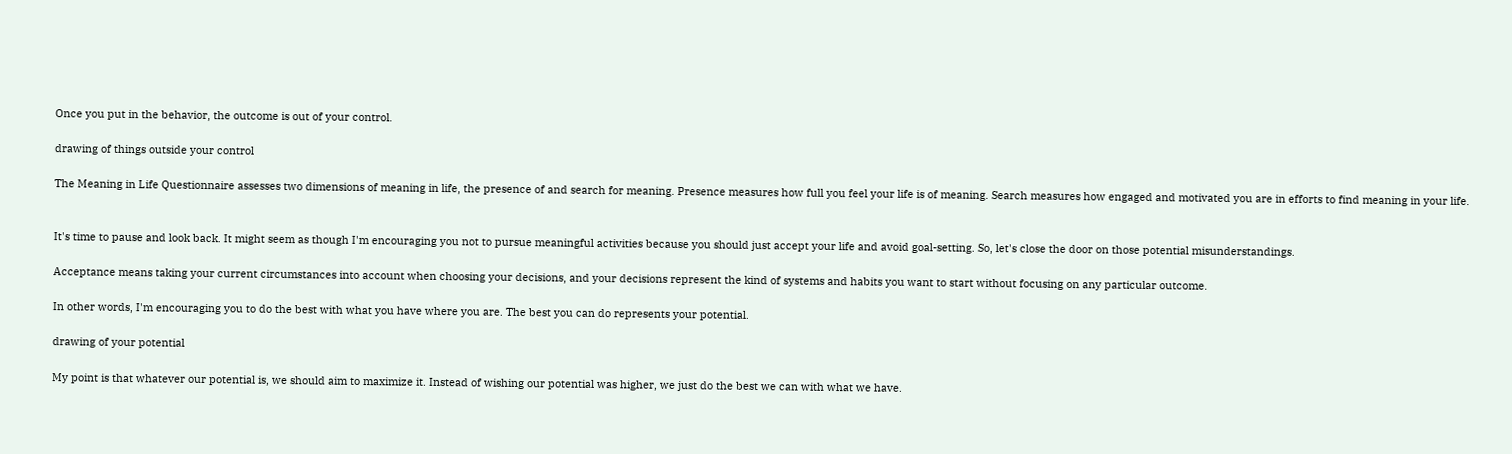Once you put in the behavior, the outcome is out of your control.

drawing of things outside your control

The Meaning in Life Questionnaire assesses two dimensions of meaning in life, the presence of and search for meaning. Presence measures how full you feel your life is of meaning. Search measures how engaged and motivated you are in efforts to find meaning in your life.


It's time to pause and look back. It might seem as though I'm encouraging you not to pursue meaningful activities because you should just accept your life and avoid goal-setting. So, let's close the door on those potential misunderstandings.

Acceptance means taking your current circumstances into account when choosing your decisions, and your decisions represent the kind of systems and habits you want to start without focusing on any particular outcome.

In other words, I'm encouraging you to do the best with what you have where you are. The best you can do represents your potential.

drawing of your potential

My point is that whatever our potential is, we should aim to maximize it. Instead of wishing our potential was higher, we just do the best we can with what we have.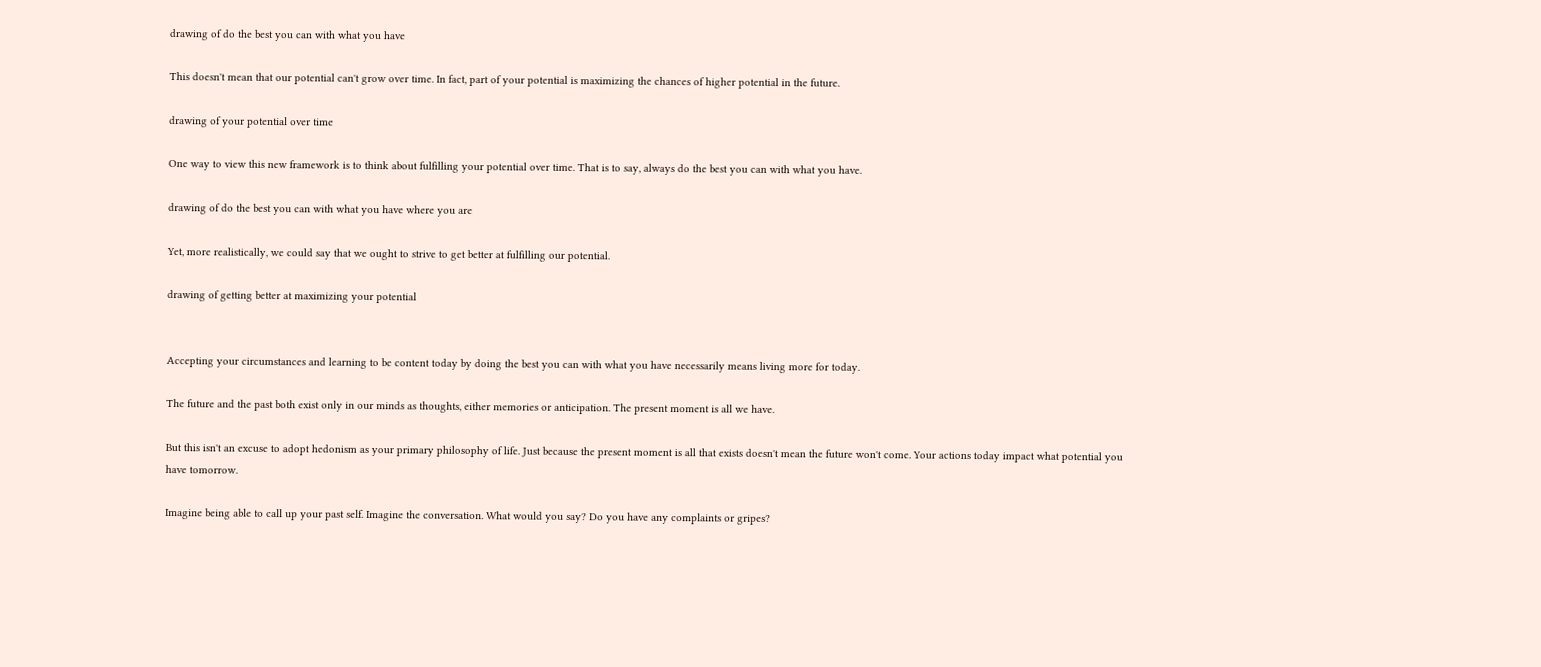drawing of do the best you can with what you have

This doesn't mean that our potential can't grow over time. In fact, part of your potential is maximizing the chances of higher potential in the future.

drawing of your potential over time

One way to view this new framework is to think about fulfilling your potential over time. That is to say, always do the best you can with what you have.

drawing of do the best you can with what you have where you are

Yet, more realistically, we could say that we ought to strive to get better at fulfilling our potential.

drawing of getting better at maximizing your potential


Accepting your circumstances and learning to be content today by doing the best you can with what you have necessarily means living more for today.

The future and the past both exist only in our minds as thoughts, either memories or anticipation. The present moment is all we have.

But this isn't an excuse to adopt hedonism as your primary philosophy of life. Just because the present moment is all that exists doesn't mean the future won't come. Your actions today impact what potential you have tomorrow.

Imagine being able to call up your past self. Imagine the conversation. What would you say? Do you have any complaints or gripes?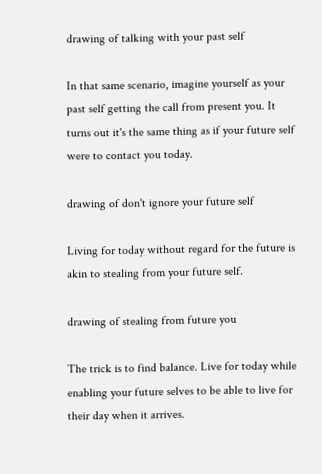drawing of talking with your past self

In that same scenario, imagine yourself as your past self getting the call from present you. It turns out it's the same thing as if your future self were to contact you today.

drawing of don't ignore your future self

Living for today without regard for the future is akin to stealing from your future self.

drawing of stealing from future you

The trick is to find balance. Live for today while enabling your future selves to be able to live for their day when it arrives.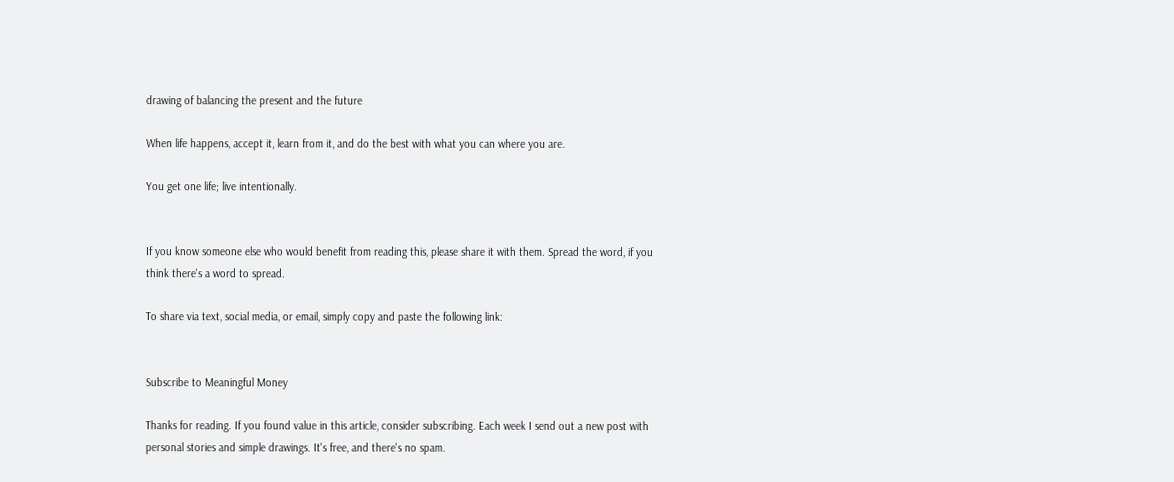drawing of balancing the present and the future

When life happens, accept it, learn from it, and do the best with what you can where you are.

You get one life; live intentionally.


If you know someone else who would benefit from reading this, please share it with them. Spread the word, if you think there's a word to spread.

To share via text, social media, or email, simply copy and paste the following link:


Subscribe to Meaningful Money

Thanks for reading. If you found value in this article, consider subscribing. Each week I send out a new post with personal stories and simple drawings. It's free, and there's no spam.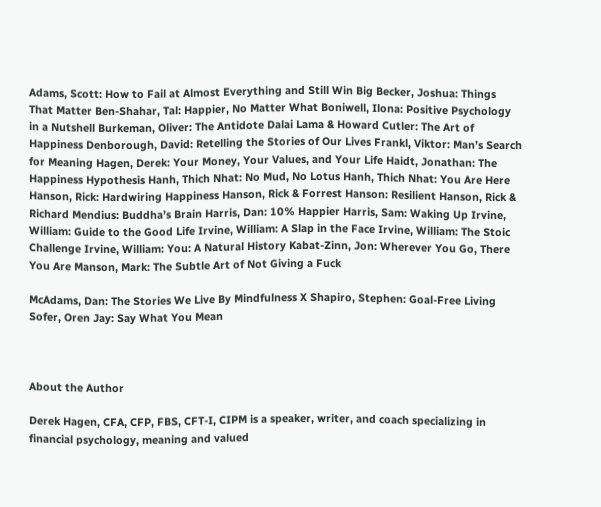Adams, Scott: How to Fail at Almost Everything and Still Win Big Becker, Joshua: Things That Matter Ben-Shahar, Tal: Happier, No Matter What Boniwell, Ilona: Positive Psychology in a Nutshell Burkeman, Oliver: The Antidote Dalai Lama & Howard Cutler: The Art of Happiness Denborough, David: Retelling the Stories of Our Lives Frankl, Viktor: Man’s Search for Meaning Hagen, Derek: Your Money, Your Values, and Your Life Haidt, Jonathan: The Happiness Hypothesis Hanh, Thich Nhat: No Mud, No Lotus Hanh, Thich Nhat: You Are Here Hanson, Rick: Hardwiring Happiness Hanson, Rick & Forrest Hanson: Resilient Hanson, Rick & Richard Mendius: Buddha’s Brain Harris, Dan: 10% Happier Harris, Sam: Waking Up Irvine, William: Guide to the Good Life Irvine, William: A Slap in the Face Irvine, William: The Stoic Challenge Irvine, William: You: A Natural History Kabat-Zinn, Jon: Wherever You Go, There You Are Manson, Mark: The Subtle Art of Not Giving a Fuck

McAdams, Dan: The Stories We Live By Mindfulness X Shapiro, Stephen: Goal-Free Living Sofer, Oren Jay: Say What You Mean



About the Author

Derek Hagen, CFA, CFP, FBS, CFT-I, CIPM is a speaker, writer, and coach specializing in financial psychology, meaning and valued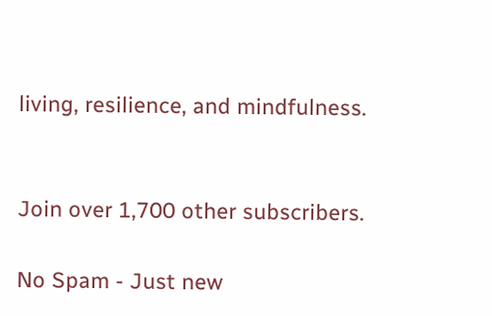living, resilience, and mindfulness.


Join over 1,700 other subscribers.

No Spam - Just new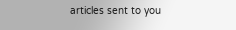articles sent to you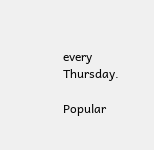every Thursday.

Popular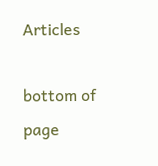Articles

bottom of page